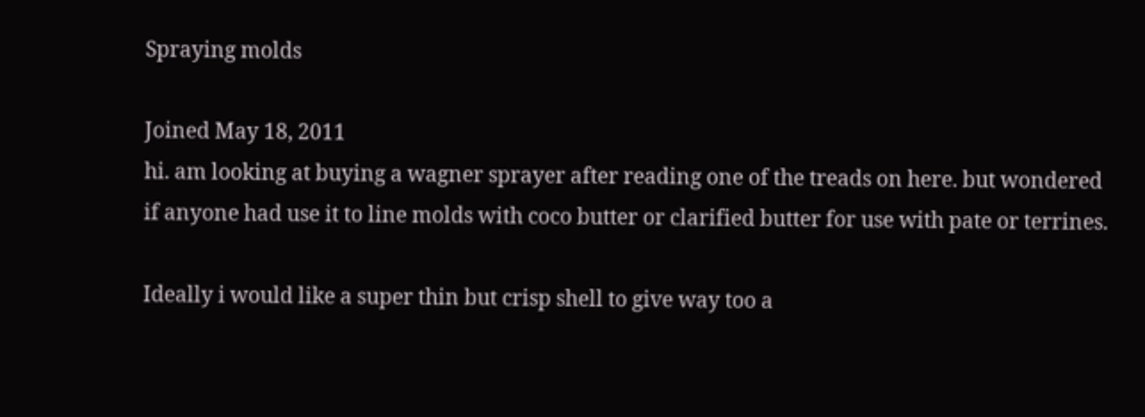Spraying molds

Joined May 18, 2011
hi. am looking at buying a wagner sprayer after reading one of the treads on here. but wondered if anyone had use it to line molds with coco butter or clarified butter for use with pate or terrines.

Ideally i would like a super thin but crisp shell to give way too a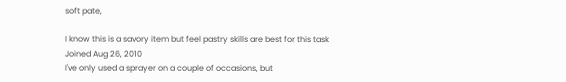soft pate,

I know this is a savory item but feel pastry skills are best for this task
Joined Aug 26, 2010
I've only used a sprayer on a couple of occasions, but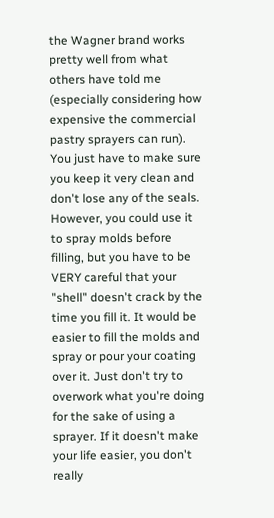the Wagner brand works pretty well from what others have told me (especially considering how expensive the commercial pastry sprayers can run). You just have to make sure you keep it very clean and don't lose any of the seals. However, you could use it to spray molds before filling, but you have to be VERY careful that your "shell" doesn't crack by the time you fill it. It would be easier to fill the molds and spray or pour your coating over it. Just don't try to overwork what you're doing for the sake of using a sprayer. If it doesn't make your life easier, you don't really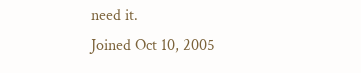need it.
Joined Oct 10, 2005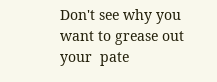Don't see why you want to grease out your  pate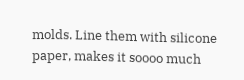molds. Line them with silicone paper, makes it soooo much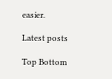easier.

Latest posts

Top Bottom